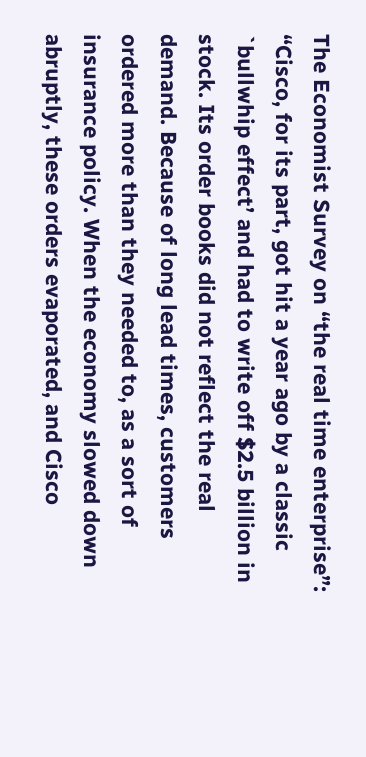The Economist Survey on “the real time enterprise”: “Cisco, for its part, got hit a year ago by a classic `bullwhip effect’ and had to write off $2.5 billion in stock. Its order books did not reflect the real demand. Because of long lead times, customers ordered more than they needed to, as a sort of insurance policy. When the economy slowed down abruptly, these orders evaporated, and Cisco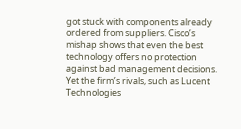got stuck with components already ordered from suppliers. Cisco’s mishap shows that even the best technology offers no protection against bad management decisions. Yet the firm’s rivals, such as Lucent Technologies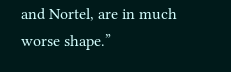and Nortel, are in much worse shape.”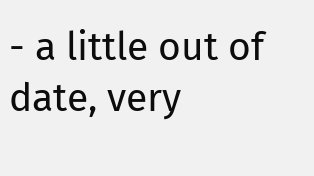- a little out of date, very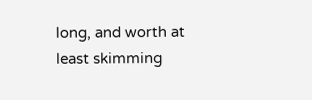long, and worth at least skimming